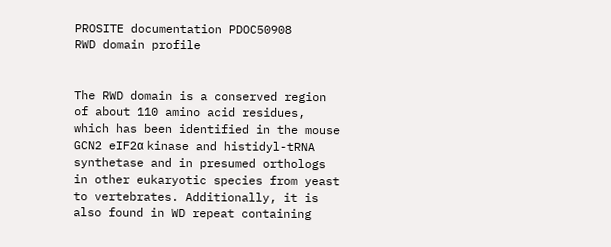PROSITE documentation PDOC50908
RWD domain profile


The RWD domain is a conserved region of about 110 amino acid residues, which has been identified in the mouse GCN2 eIF2α kinase and histidyl-tRNA synthetase and in presumed orthologs in other eukaryotic species from yeast to vertebrates. Additionally, it is also found in WD repeat containing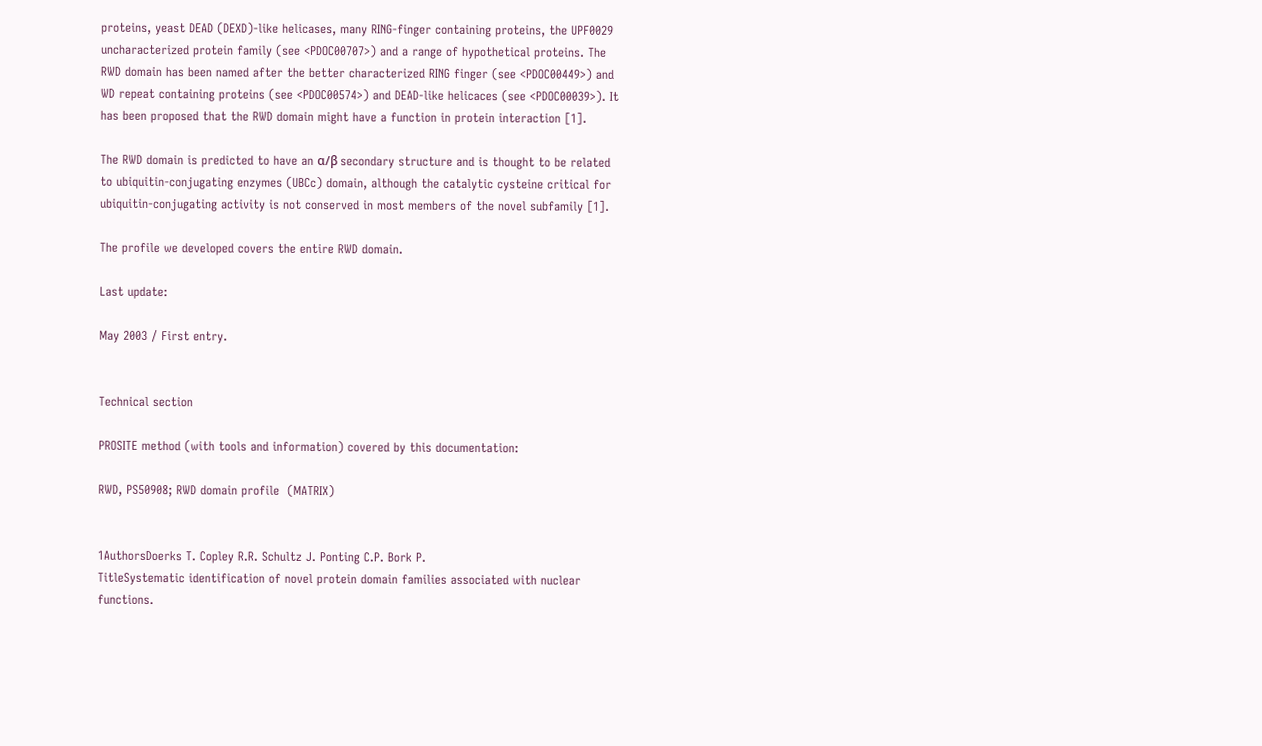proteins, yeast DEAD (DEXD)-like helicases, many RING-finger containing proteins, the UPF0029 uncharacterized protein family (see <PDOC00707>) and a range of hypothetical proteins. The RWD domain has been named after the better characterized RING finger (see <PDOC00449>) and WD repeat containing proteins (see <PDOC00574>) and DEAD-like helicaces (see <PDOC00039>). It has been proposed that the RWD domain might have a function in protein interaction [1].

The RWD domain is predicted to have an α/β secondary structure and is thought to be related to ubiquitin-conjugating enzymes (UBCc) domain, although the catalytic cysteine critical for ubiquitin-conjugating activity is not conserved in most members of the novel subfamily [1].

The profile we developed covers the entire RWD domain.

Last update:

May 2003 / First entry.


Technical section

PROSITE method (with tools and information) covered by this documentation:

RWD, PS50908; RWD domain profile  (MATRIX)


1AuthorsDoerks T. Copley R.R. Schultz J. Ponting C.P. Bork P.
TitleSystematic identification of novel protein domain families associated with nuclear functions.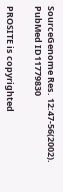SourceGenome Res. 12:47-56(2002).
PubMed ID11779830

PROSITE is copyrighted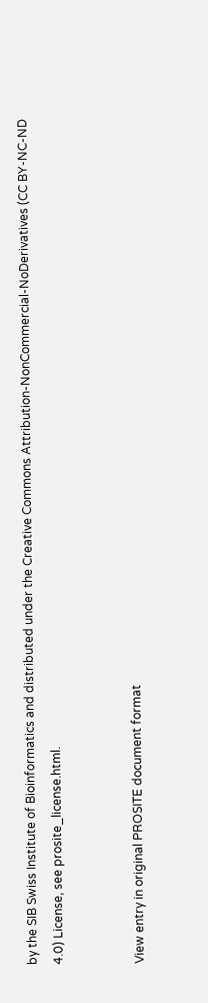by the SIB Swiss Institute of Bioinformatics and distributed under the Creative Commons Attribution-NonCommercial-NoDerivatives (CC BY-NC-ND 4.0) License, see prosite_license.html.


View entry in original PROSITE document format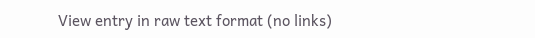View entry in raw text format (no links)